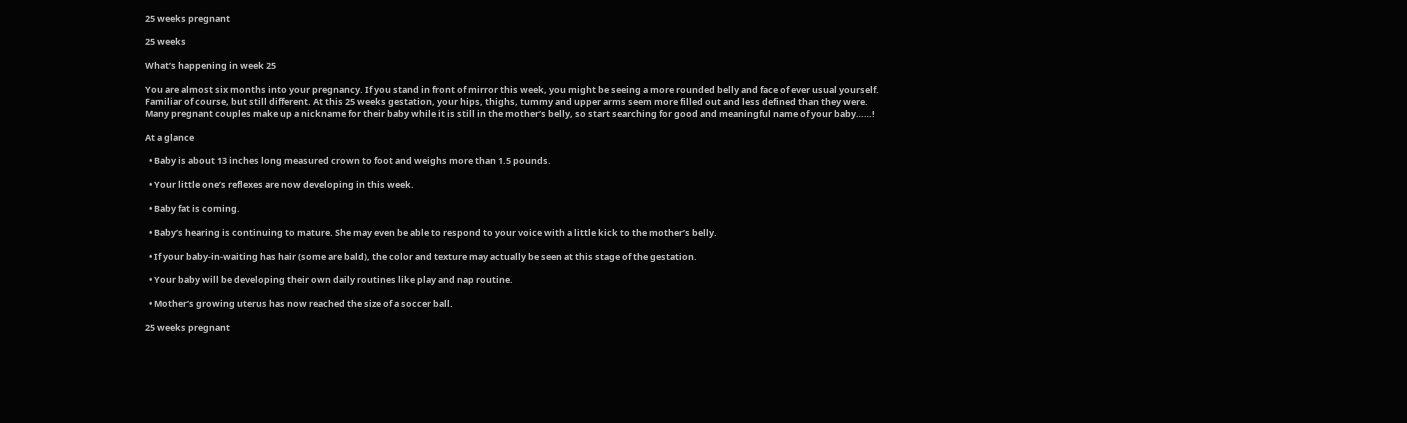25 weeks pregnant

25 weeks

What’s happening in week 25

You are almost six months into your pregnancy. If you stand in front of mirror this week, you might be seeing a more rounded belly and face of ever usual yourself. Familiar of course, but still different. At this 25 weeks gestation, your hips, thighs, tummy and upper arms seem more filled out and less defined than they were. Many pregnant couples make up a nickname for their baby while it is still in the mother’s belly, so start searching for good and meaningful name of your baby……!

At a glance

  • Baby is about 13 inches long measured crown to foot and weighs more than 1.5 pounds.

  • Your little one’s reflexes are now developing in this week.

  • Baby fat is coming.

  • Baby’s hearing is continuing to mature. She may even be able to respond to your voice with a little kick to the mother’s belly.

  • If your baby-in-waiting has hair (some are bald), the color and texture may actually be seen at this stage of the gestation.

  • Your baby will be developing their own daily routines like play and nap routine.

  • Mother’s growing uterus has now reached the size of a soccer ball.

25 weeks pregnant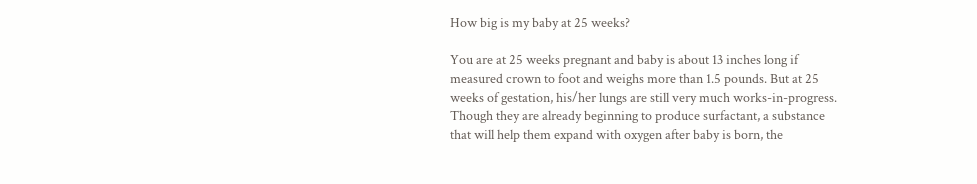How big is my baby at 25 weeks?

You are at 25 weeks pregnant and baby is about 13 inches long if measured crown to foot and weighs more than 1.5 pounds. But at 25 weeks of gestation, his/her lungs are still very much works-in-progress. Though they are already beginning to produce surfactant, a substance that will help them expand with oxygen after baby is born, the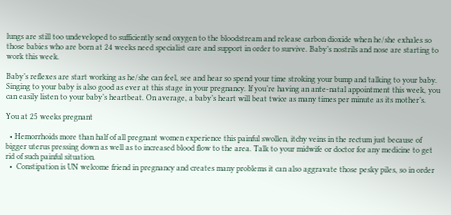lungs are still too undeveloped to sufficiently send oxygen to the bloodstream and release carbon dioxide when he/she exhales so those babies who are born at 24 weeks need specialist care and support in order to survive. Baby’s nostrils and nose are starting to work this week.

Baby’s reflexes are start working as he/she can feel, see and hear so spend your time stroking your bump and talking to your baby. Singing to your baby is also good as ever at this stage in your pregnancy. If you’re having an ante-natal appointment this week, you can easily listen to your baby’s heartbeat. On average, a baby’s heart will beat twice as many times per minute as its mother’s.

You at 25 weeks pregnant

  • Hemorrhoids more than half of all pregnant women experience this painful swollen, itchy veins in the rectum just because of bigger uterus pressing down as well as to increased blood flow to the area. Talk to your midwife or doctor for any medicine to get rid of such painful situation.
  •  Constipation is UN welcome friend in pregnancy and creates many problems it can also aggravate those pesky piles, so in order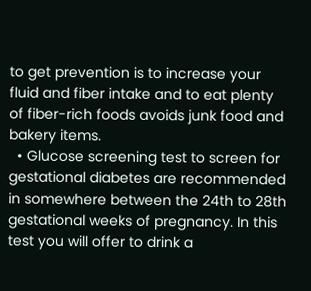to get prevention is to increase your fluid and fiber intake and to eat plenty of fiber-rich foods avoids junk food and bakery items.
  • Glucose screening test to screen for gestational diabetes are recommended in somewhere between the 24th to 28th gestational weeks of pregnancy. In this test you will offer to drink a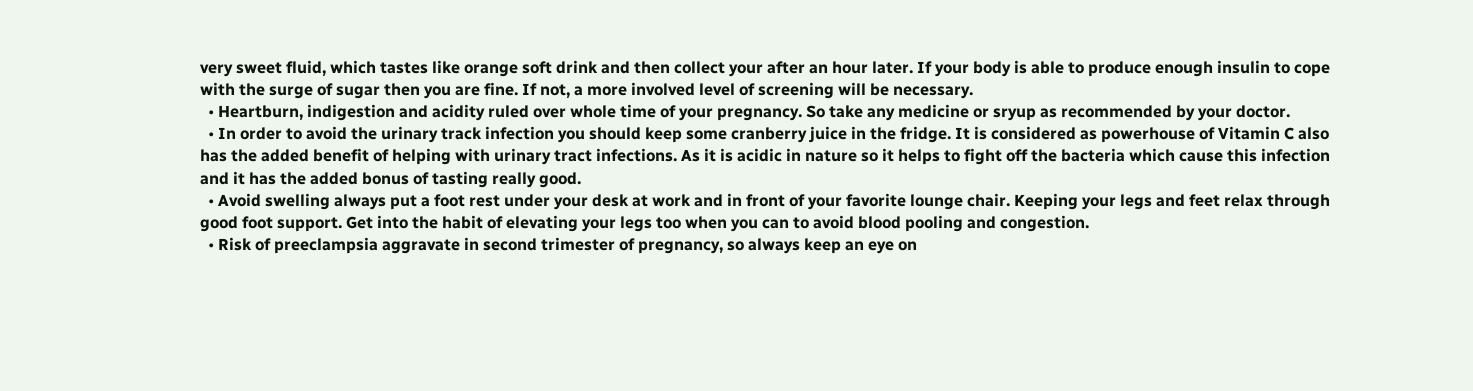very sweet fluid, which tastes like orange soft drink and then collect your after an hour later. If your body is able to produce enough insulin to cope with the surge of sugar then you are fine. If not, a more involved level of screening will be necessary.
  • Heartburn, indigestion and acidity ruled over whole time of your pregnancy. So take any medicine or sryup as recommended by your doctor.
  • In order to avoid the urinary track infection you should keep some cranberry juice in the fridge. It is considered as powerhouse of Vitamin C also has the added benefit of helping with urinary tract infections. As it is acidic in nature so it helps to fight off the bacteria which cause this infection and it has the added bonus of tasting really good.
  • Avoid swelling always put a foot rest under your desk at work and in front of your favorite lounge chair. Keeping your legs and feet relax through good foot support. Get into the habit of elevating your legs too when you can to avoid blood pooling and congestion.
  • Risk of preeclampsia aggravate in second trimester of pregnancy, so always keep an eye on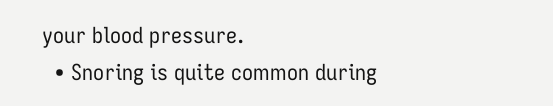your blood pressure.
  • Snoring is quite common during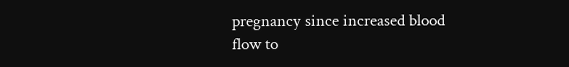pregnancy since increased blood flow to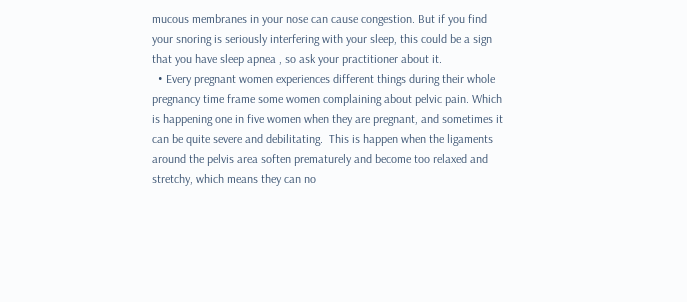mucous membranes in your nose can cause congestion. But if you find your snoring is seriously interfering with your sleep, this could be a sign that you have sleep apnea , so ask your practitioner about it.
  • Every pregnant women experiences different things during their whole pregnancy time frame some women complaining about pelvic pain. Which is happening one in five women when they are pregnant, and sometimes it can be quite severe and debilitating.  This is happen when the ligaments around the pelvis area soften prematurely and become too relaxed and stretchy, which means they can no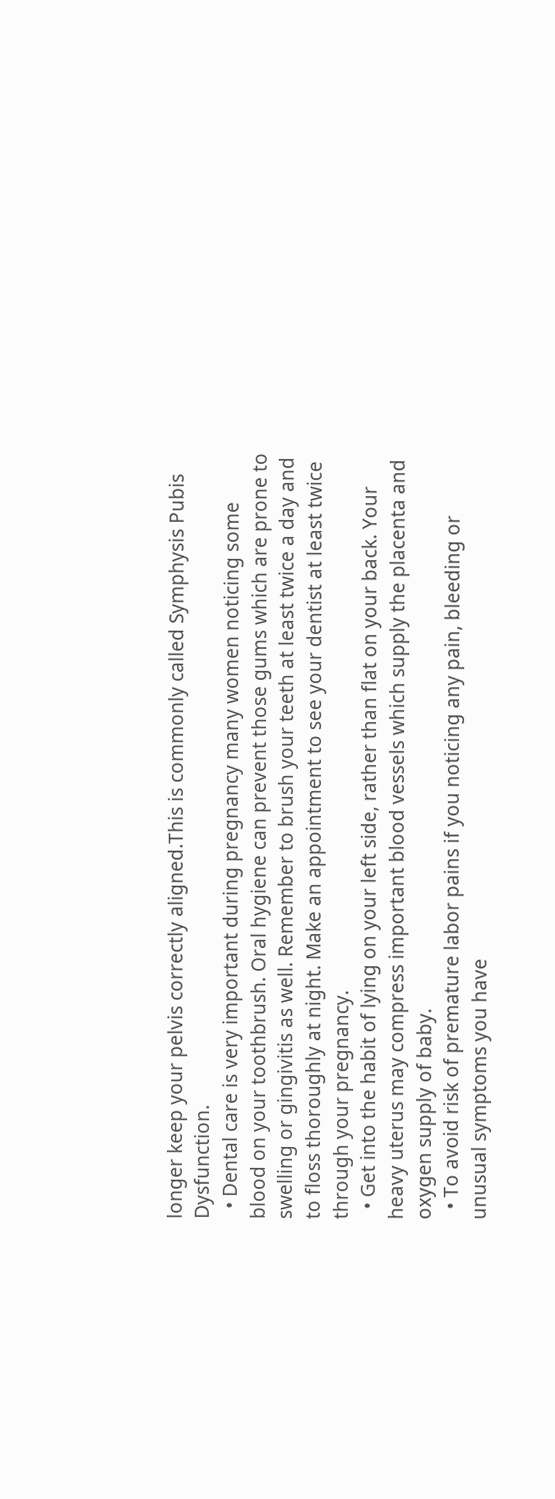longer keep your pelvis correctly aligned.This is commonly called Symphysis Pubis Dysfunction.
  • Dental care is very important during pregnancy many women noticing some blood on your toothbrush. Oral hygiene can prevent those gums which are prone to swelling or gingivitis as well. Remember to brush your teeth at least twice a day and to floss thoroughly at night. Make an appointment to see your dentist at least twice through your pregnancy.
  • Get into the habit of lying on your left side, rather than flat on your back. Your heavy uterus may compress important blood vessels which supply the placenta and oxygen supply of baby.
  • To avoid risk of premature labor pains if you noticing any pain, bleeding or unusual symptoms you have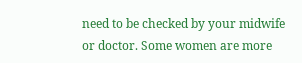need to be checked by your midwife or doctor. Some women are more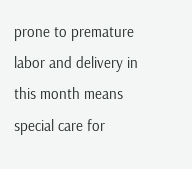prone to premature labor and delivery in this month means special care for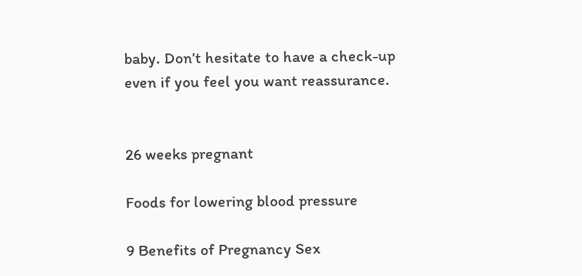baby. Don’t hesitate to have a check-up even if you feel you want reassurance.


26 weeks pregnant

Foods for lowering blood pressure

9 Benefits of Pregnancy Sex